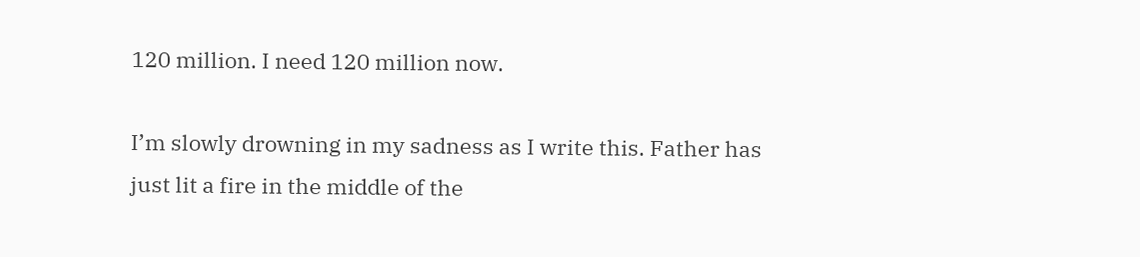120 million. I need 120 million now.

I’m slowly drowning in my sadness as I write this. Father has just lit a fire in the middle of the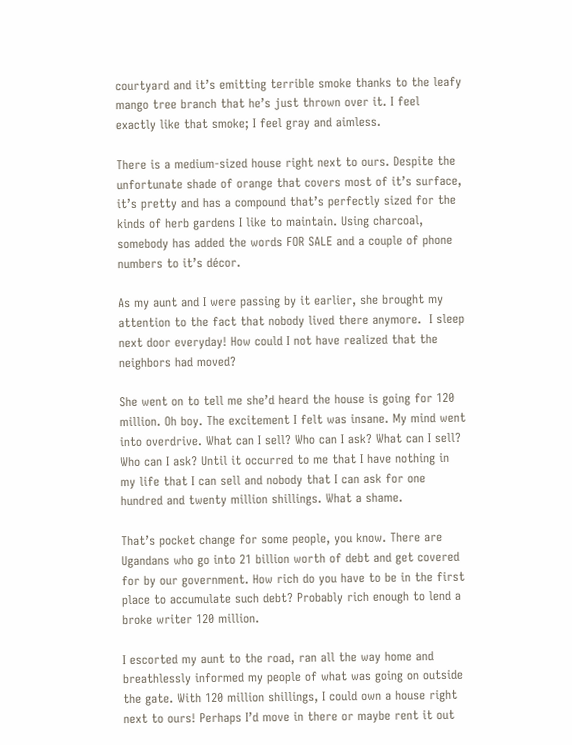courtyard and it’s emitting terrible smoke thanks to the leafy mango tree branch that he’s just thrown over it. I feel exactly like that smoke; I feel gray and aimless.

There is a medium-sized house right next to ours. Despite the unfortunate shade of orange that covers most of it’s surface, it’s pretty and has a compound that’s perfectly sized for the kinds of herb gardens I like to maintain. Using charcoal, somebody has added the words FOR SALE and a couple of phone numbers to it’s décor.

As my aunt and I were passing by it earlier, she brought my attention to the fact that nobody lived there anymore.  I sleep next door everyday! How could I not have realized that the neighbors had moved?

She went on to tell me she’d heard the house is going for 120 million. Oh boy. The excitement I felt was insane. My mind went into overdrive. What can I sell? Who can I ask? What can I sell? Who can I ask? Until it occurred to me that I have nothing in my life that I can sell and nobody that I can ask for one hundred and twenty million shillings. What a shame.

That’s pocket change for some people, you know. There are Ugandans who go into 21 billion worth of debt and get covered for by our government. How rich do you have to be in the first place to accumulate such debt? Probably rich enough to lend a broke writer 120 million.

I escorted my aunt to the road, ran all the way home and breathlessly informed my people of what was going on outside the gate. With 120 million shillings, I could own a house right next to ours! Perhaps I’d move in there or maybe rent it out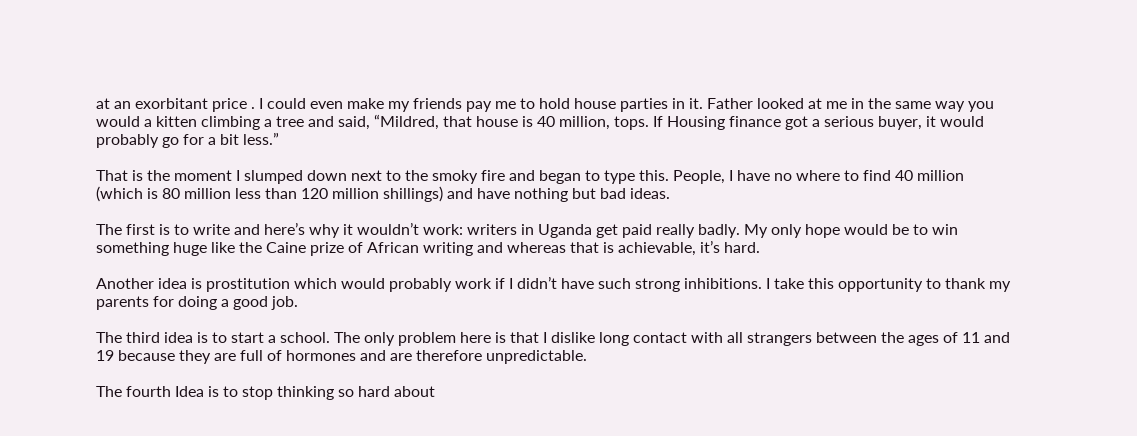at an exorbitant price . I could even make my friends pay me to hold house parties in it. Father looked at me in the same way you would a kitten climbing a tree and said, “Mildred, that house is 40 million, tops. If Housing finance got a serious buyer, it would probably go for a bit less.”

That is the moment I slumped down next to the smoky fire and began to type this. People, I have no where to find 40 million (which is 80 million less than 120 million shillings) and have nothing but bad ideas.

The first is to write and here’s why it wouldn’t work: writers in Uganda get paid really badly. My only hope would be to win something huge like the Caine prize of African writing and whereas that is achievable, it’s hard.

Another idea is prostitution which would probably work if I didn’t have such strong inhibitions. I take this opportunity to thank my parents for doing a good job.

The third idea is to start a school. The only problem here is that I dislike long contact with all strangers between the ages of 11 and 19 because they are full of hormones and are therefore unpredictable.

The fourth Idea is to stop thinking so hard about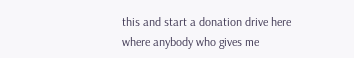this and start a donation drive here where anybody who gives me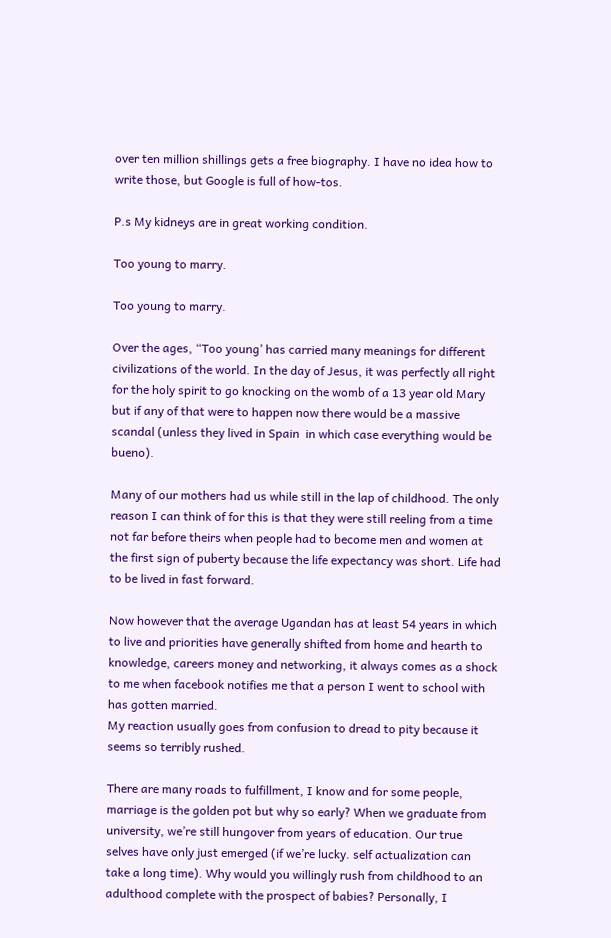over ten million shillings gets a free biography. I have no idea how to write those, but Google is full of how-tos.

P.s My kidneys are in great working condition.

Too young to marry.

Too young to marry.

Over the ages, “Too young’ has carried many meanings for different civilizations of the world. In the day of Jesus, it was perfectly all right for the holy spirit to go knocking on the womb of a 13 year old Mary but if any of that were to happen now there would be a massive scandal (unless they lived in Spain  in which case everything would be bueno).

Many of our mothers had us while still in the lap of childhood. The only reason I can think of for this is that they were still reeling from a time not far before theirs when people had to become men and women at the first sign of puberty because the life expectancy was short. Life had to be lived in fast forward.

Now however that the average Ugandan has at least 54 years in which to live and priorities have generally shifted from home and hearth to knowledge, careers money and networking, it always comes as a shock to me when facebook notifies me that a person I went to school with has gotten married.
My reaction usually goes from confusion to dread to pity because it seems so terribly rushed.

There are many roads to fulfillment, I know and for some people, marriage is the golden pot but why so early? When we graduate from university, we’re still hungover from years of education. Our true selves have only just emerged (if we’re lucky. self actualization can take a long time). Why would you willingly rush from childhood to an adulthood complete with the prospect of babies? Personally, I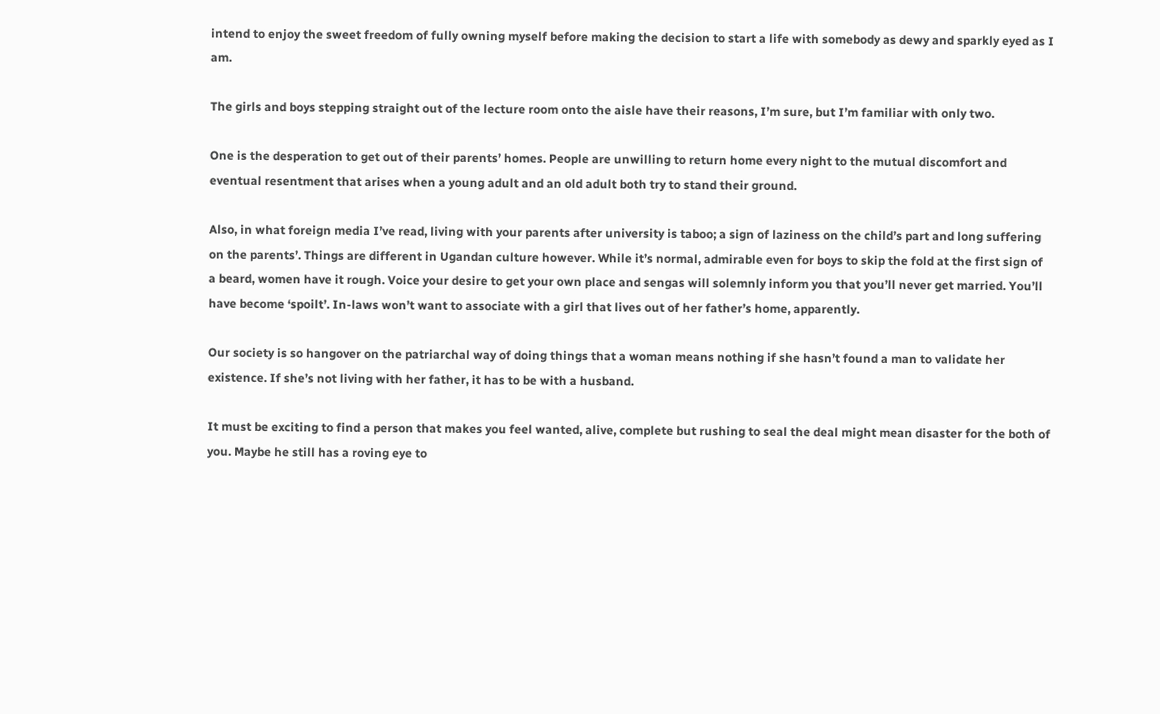intend to enjoy the sweet freedom of fully owning myself before making the decision to start a life with somebody as dewy and sparkly eyed as I am.

The girls and boys stepping straight out of the lecture room onto the aisle have their reasons, I’m sure, but I’m familiar with only two.

One is the desperation to get out of their parents’ homes. People are unwilling to return home every night to the mutual discomfort and eventual resentment that arises when a young adult and an old adult both try to stand their ground.

Also, in what foreign media I’ve read, living with your parents after university is taboo; a sign of laziness on the child’s part and long suffering on the parents’. Things are different in Ugandan culture however. While it’s normal, admirable even for boys to skip the fold at the first sign of a beard, women have it rough. Voice your desire to get your own place and sengas will solemnly inform you that you’ll never get married. You’ll have become ‘spoilt’. In-laws won’t want to associate with a girl that lives out of her father’s home, apparently.

Our society is so hangover on the patriarchal way of doing things that a woman means nothing if she hasn’t found a man to validate her existence. If she’s not living with her father, it has to be with a husband.

It must be exciting to find a person that makes you feel wanted, alive, complete but rushing to seal the deal might mean disaster for the both of you. Maybe he still has a roving eye to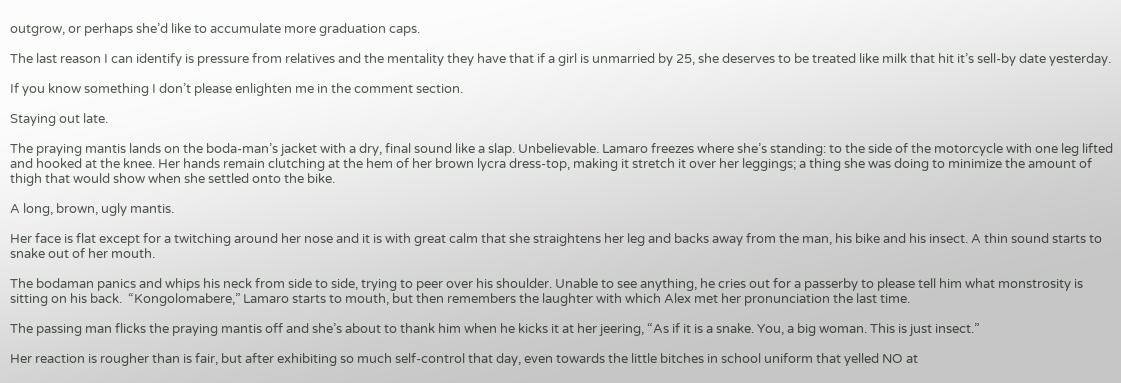outgrow, or perhaps she’d like to accumulate more graduation caps.

The last reason I can identify is pressure from relatives and the mentality they have that if a girl is unmarried by 25, she deserves to be treated like milk that hit it’s sell-by date yesterday.

If you know something I don’t please enlighten me in the comment section.

Staying out late.

The praying mantis lands on the boda-man’s jacket with a dry, final sound like a slap. Unbelievable. Lamaro freezes where she’s standing: to the side of the motorcycle with one leg lifted and hooked at the knee. Her hands remain clutching at the hem of her brown lycra dress-top, making it stretch it over her leggings; a thing she was doing to minimize the amount of thigh that would show when she settled onto the bike.

A long, brown, ugly mantis.

Her face is flat except for a twitching around her nose and it is with great calm that she straightens her leg and backs away from the man, his bike and his insect. A thin sound starts to snake out of her mouth.

The bodaman panics and whips his neck from side to side, trying to peer over his shoulder. Unable to see anything, he cries out for a passerby to please tell him what monstrosity is sitting on his back.  “Kongolomabere,” Lamaro starts to mouth, but then remembers the laughter with which Alex met her pronunciation the last time.

The passing man flicks the praying mantis off and she’s about to thank him when he kicks it at her jeering, “As if it is a snake. You, a big woman. This is just insect.”

Her reaction is rougher than is fair, but after exhibiting so much self-control that day, even towards the little bitches in school uniform that yelled NO at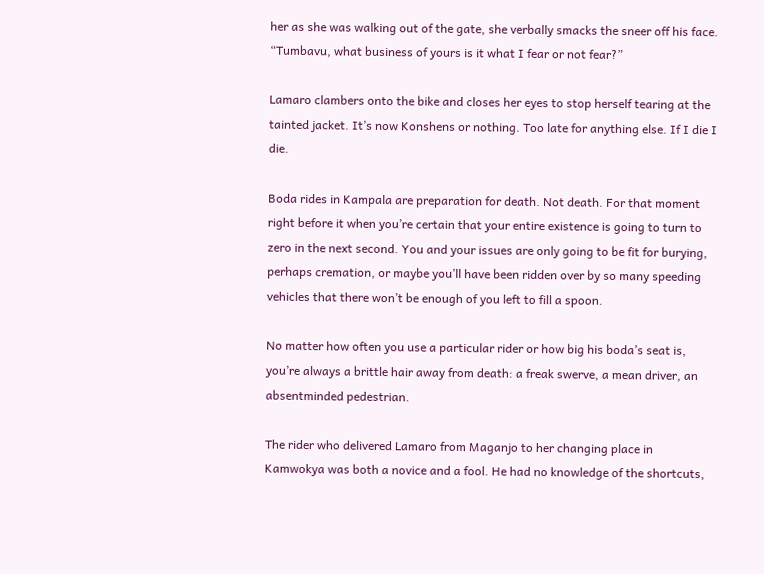her as she was walking out of the gate, she verbally smacks the sneer off his face. “Tumbavu, what business of yours is it what I fear or not fear?”

Lamaro clambers onto the bike and closes her eyes to stop herself tearing at the tainted jacket. It’s now Konshens or nothing. Too late for anything else. If I die I die.

Boda rides in Kampala are preparation for death. Not death. For that moment right before it when you’re certain that your entire existence is going to turn to zero in the next second. You and your issues are only going to be fit for burying, perhaps cremation, or maybe you’ll have been ridden over by so many speeding vehicles that there won’t be enough of you left to fill a spoon.

No matter how often you use a particular rider or how big his boda’s seat is, you’re always a brittle hair away from death: a freak swerve, a mean driver, an absentminded pedestrian.

The rider who delivered Lamaro from Maganjo to her changing place in Kamwokya was both a novice and a fool. He had no knowledge of the shortcuts,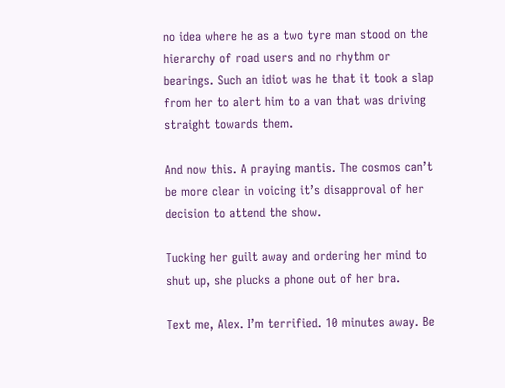no idea where he as a two tyre man stood on the hierarchy of road users and no rhythm or bearings. Such an idiot was he that it took a slap from her to alert him to a van that was driving straight towards them.

And now this. A praying mantis. The cosmos can’t be more clear in voicing it’s disapproval of her decision to attend the show.

Tucking her guilt away and ordering her mind to shut up, she plucks a phone out of her bra.

Text me, Alex. I’m terrified. 10 minutes away. Be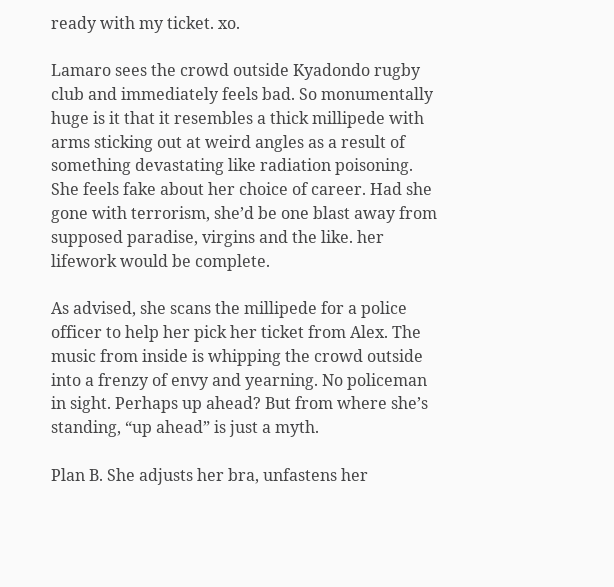ready with my ticket. xo.

Lamaro sees the crowd outside Kyadondo rugby club and immediately feels bad. So monumentally huge is it that it resembles a thick millipede with arms sticking out at weird angles as a result of something devastating like radiation poisoning. She feels fake about her choice of career. Had she gone with terrorism, she’d be one blast away from supposed paradise, virgins and the like. her lifework would be complete.

As advised, she scans the millipede for a police officer to help her pick her ticket from Alex. The music from inside is whipping the crowd outside into a frenzy of envy and yearning. No policeman in sight. Perhaps up ahead? But from where she’s standing, “up ahead” is just a myth.

Plan B. She adjusts her bra, unfastens her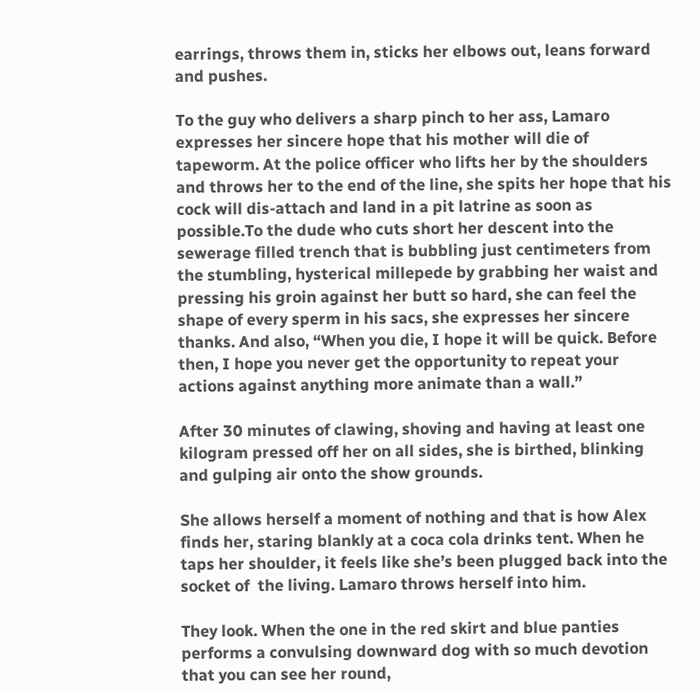earrings, throws them in, sticks her elbows out, leans forward and pushes.

To the guy who delivers a sharp pinch to her ass, Lamaro expresses her sincere hope that his mother will die of tapeworm. At the police officer who lifts her by the shoulders and throws her to the end of the line, she spits her hope that his cock will dis-attach and land in a pit latrine as soon as possible.To the dude who cuts short her descent into the sewerage filled trench that is bubbling just centimeters from the stumbling, hysterical millepede by grabbing her waist and pressing his groin against her butt so hard, she can feel the shape of every sperm in his sacs, she expresses her sincere thanks. And also, “When you die, I hope it will be quick. Before then, I hope you never get the opportunity to repeat your actions against anything more animate than a wall.”

After 30 minutes of clawing, shoving and having at least one kilogram pressed off her on all sides, she is birthed, blinking and gulping air onto the show grounds.

She allows herself a moment of nothing and that is how Alex finds her, staring blankly at a coca cola drinks tent. When he taps her shoulder, it feels like she’s been plugged back into the socket of  the living. Lamaro throws herself into him.

They look. When the one in the red skirt and blue panties performs a convulsing downward dog with so much devotion that you can see her round,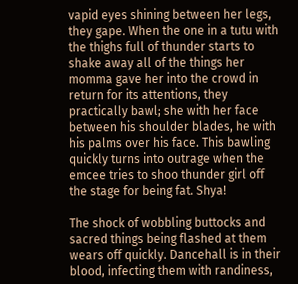vapid eyes shining between her legs, they gape. When the one in a tutu with the thighs full of thunder starts to shake away all of the things her momma gave her into the crowd in return for its attentions, they practically bawl; she with her face between his shoulder blades, he with his palms over his face. This bawling quickly turns into outrage when the emcee tries to shoo thunder girl off the stage for being fat. Shya!

The shock of wobbling buttocks and sacred things being flashed at them wears off quickly. Dancehall is in their blood, infecting them with randiness,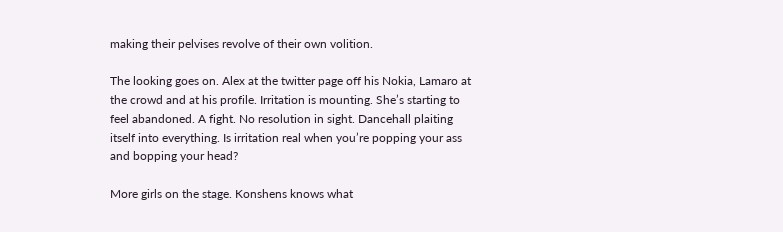making their pelvises revolve of their own volition.

The looking goes on. Alex at the twitter page off his Nokia, Lamaro at the crowd and at his profile. Irritation is mounting. She’s starting to feel abandoned. A fight. No resolution in sight. Dancehall plaiting itself into everything. Is irritation real when you’re popping your ass and bopping your head?

More girls on the stage. Konshens knows what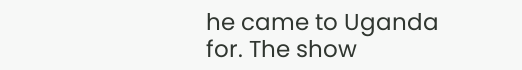he came to Uganda for. The show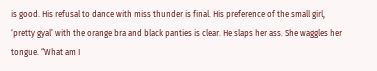is good. His refusal to dance with miss thunder is final. His preference of the small girl, ‘pretty gyal’ with the orange bra and black panties is clear. He slaps her ass. She waggles her tongue. “What am I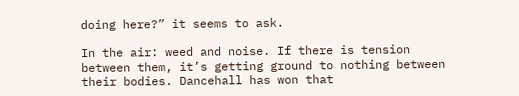doing here?” it seems to ask.

In the air: weed and noise. If there is tension between them, it’s getting ground to nothing between their bodies. Dancehall has won that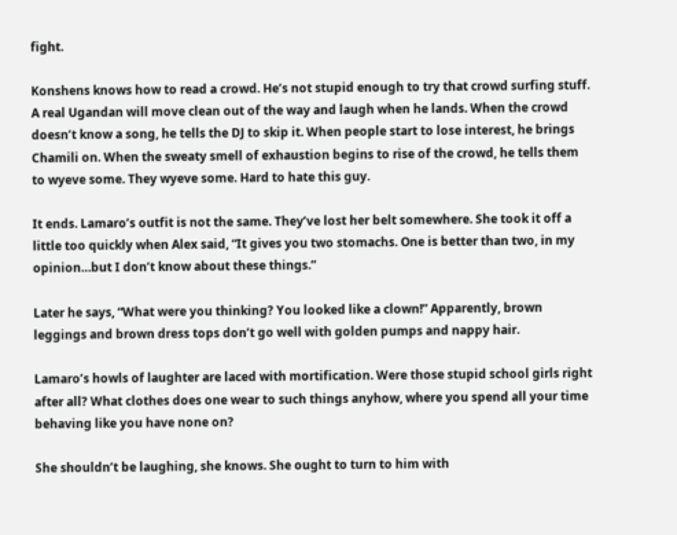fight.

Konshens knows how to read a crowd. He’s not stupid enough to try that crowd surfing stuff. A real Ugandan will move clean out of the way and laugh when he lands. When the crowd doesn’t know a song, he tells the DJ to skip it. When people start to lose interest, he brings Chamili on. When the sweaty smell of exhaustion begins to rise of the crowd, he tells them to wyeve some. They wyeve some. Hard to hate this guy.

It ends. Lamaro’s outfit is not the same. They’ve lost her belt somewhere. She took it off a little too quickly when Alex said, “It gives you two stomachs. One is better than two, in my opinion…but I don’t know about these things.”

Later he says, “What were you thinking? You looked like a clown!” Apparently, brown leggings and brown dress tops don’t go well with golden pumps and nappy hair.

Lamaro’s howls of laughter are laced with mortification. Were those stupid school girls right after all? What clothes does one wear to such things anyhow, where you spend all your time behaving like you have none on?

She shouldn’t be laughing, she knows. She ought to turn to him with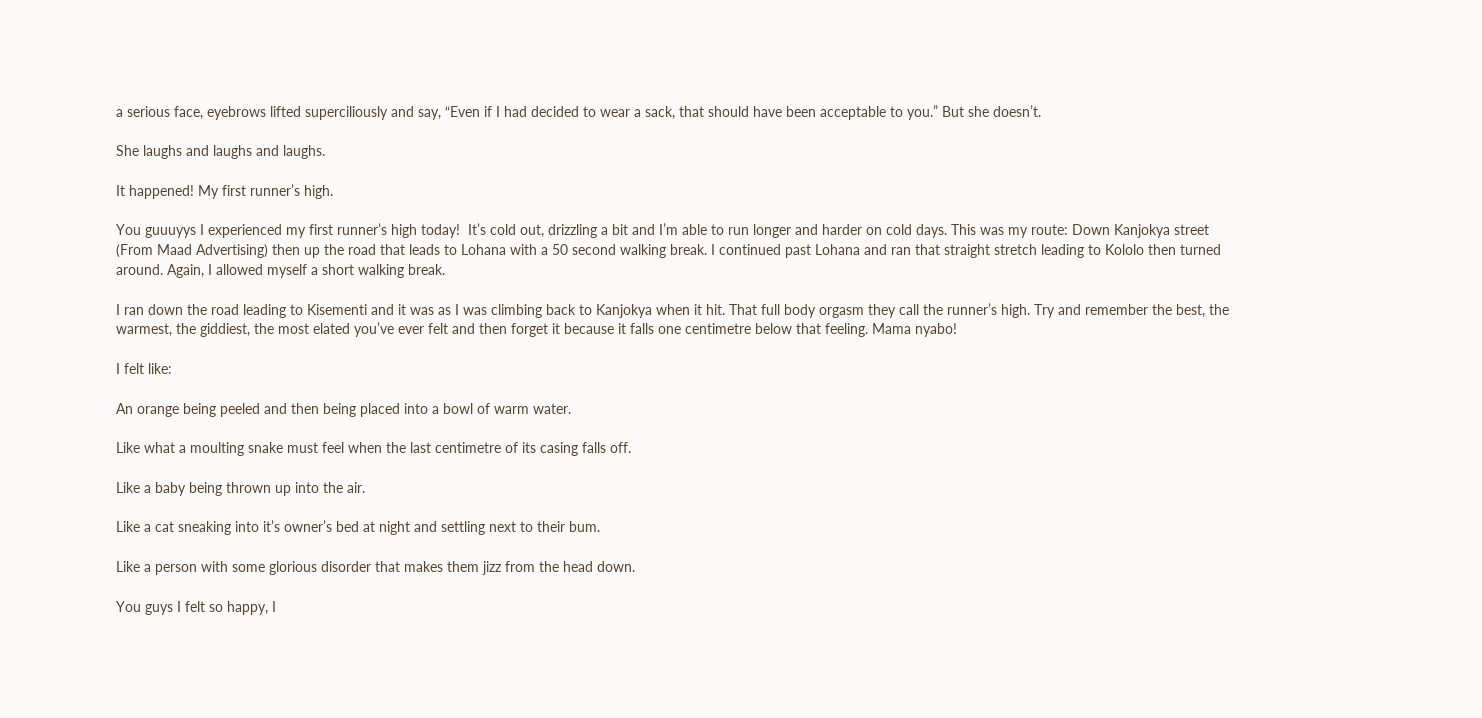a serious face, eyebrows lifted superciliously and say, “Even if I had decided to wear a sack, that should have been acceptable to you.” But she doesn’t.

She laughs and laughs and laughs.

It happened! My first runner’s high.

You guuuyys I experienced my first runner’s high today!  It’s cold out, drizzling a bit and I’m able to run longer and harder on cold days. This was my route: Down Kanjokya street (From Maad Advertising) then up the road that leads to Lohana with a 50 second walking break. I continued past Lohana and ran that straight stretch leading to Kololo then turned around. Again, I allowed myself a short walking break.

I ran down the road leading to Kisementi and it was as I was climbing back to Kanjokya when it hit. That full body orgasm they call the runner’s high. Try and remember the best, the warmest, the giddiest, the most elated you’ve ever felt and then forget it because it falls one centimetre below that feeling. Mama nyabo!

I felt like:

An orange being peeled and then being placed into a bowl of warm water.

Like what a moulting snake must feel when the last centimetre of its casing falls off.

Like a baby being thrown up into the air.

Like a cat sneaking into it’s owner’s bed at night and settling next to their bum.

Like a person with some glorious disorder that makes them jizz from the head down.

You guys I felt so happy, I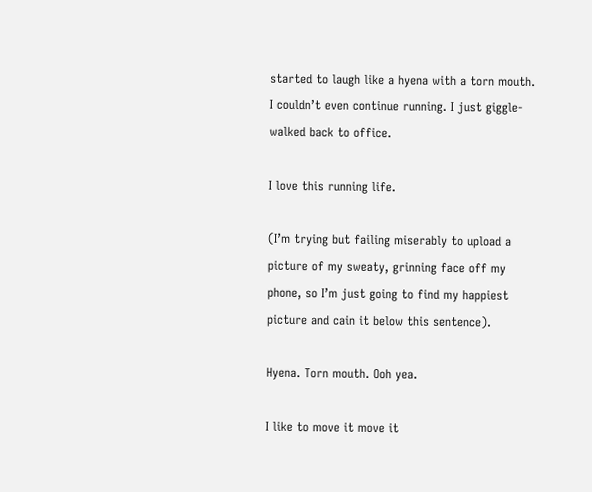started to laugh like a hyena with a torn mouth.  I couldn’t even continue running. I just giggle-walked back to office.

I love this running life.

(I’m trying but failing miserably to upload a picture of my sweaty, grinning face off my phone, so I’m just going to find my happiest picture and cain it below this sentence).

Hyena. Torn mouth. Ooh yea.

I like to move it move it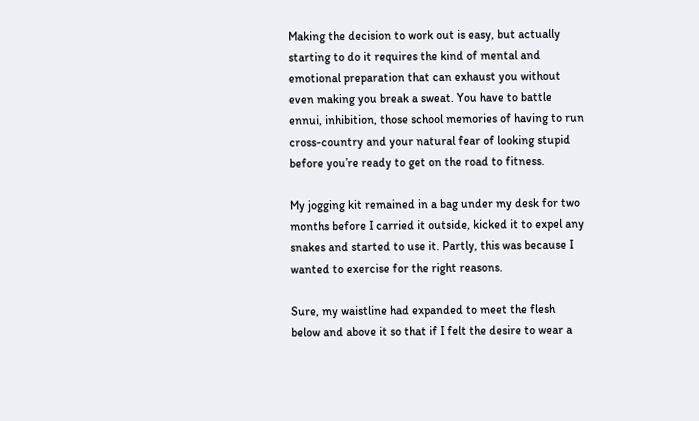Making the decision to work out is easy, but actually starting to do it requires the kind of mental and emotional preparation that can exhaust you without even making you break a sweat. You have to battle ennui, inhibition, those school memories of having to run cross-country and your natural fear of looking stupid before you’re ready to get on the road to fitness.

My jogging kit remained in a bag under my desk for two months before I carried it outside, kicked it to expel any snakes and started to use it. Partly, this was because I wanted to exercise for the right reasons.

Sure, my waistline had expanded to meet the flesh below and above it so that if I felt the desire to wear a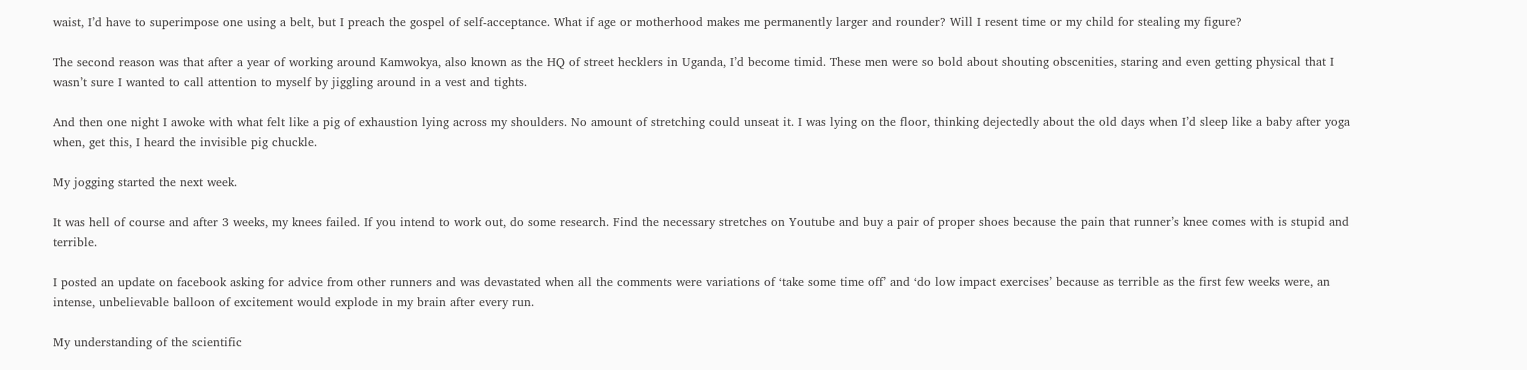waist, I’d have to superimpose one using a belt, but I preach the gospel of self-acceptance. What if age or motherhood makes me permanently larger and rounder? Will I resent time or my child for stealing my figure?

The second reason was that after a year of working around Kamwokya, also known as the HQ of street hecklers in Uganda, I’d become timid. These men were so bold about shouting obscenities, staring and even getting physical that I wasn’t sure I wanted to call attention to myself by jiggling around in a vest and tights.

And then one night I awoke with what felt like a pig of exhaustion lying across my shoulders. No amount of stretching could unseat it. I was lying on the floor, thinking dejectedly about the old days when I’d sleep like a baby after yoga when, get this, I heard the invisible pig chuckle.

My jogging started the next week.

It was hell of course and after 3 weeks, my knees failed. If you intend to work out, do some research. Find the necessary stretches on Youtube and buy a pair of proper shoes because the pain that runner’s knee comes with is stupid and terrible.

I posted an update on facebook asking for advice from other runners and was devastated when all the comments were variations of ‘take some time off’ and ‘do low impact exercises’ because as terrible as the first few weeks were, an intense, unbelievable balloon of excitement would explode in my brain after every run.

My understanding of the scientific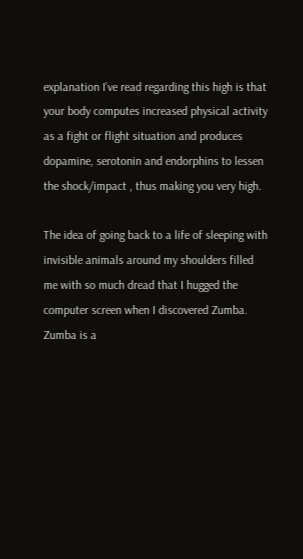explanation I’ve read regarding this high is that your body computes increased physical activity as a fight or flight situation and produces dopamine, serotonin and endorphins to lessen the shock/impact , thus making you very high.

The idea of going back to a life of sleeping with invisible animals around my shoulders filled me with so much dread that I hugged the computer screen when I discovered Zumba. Zumba is a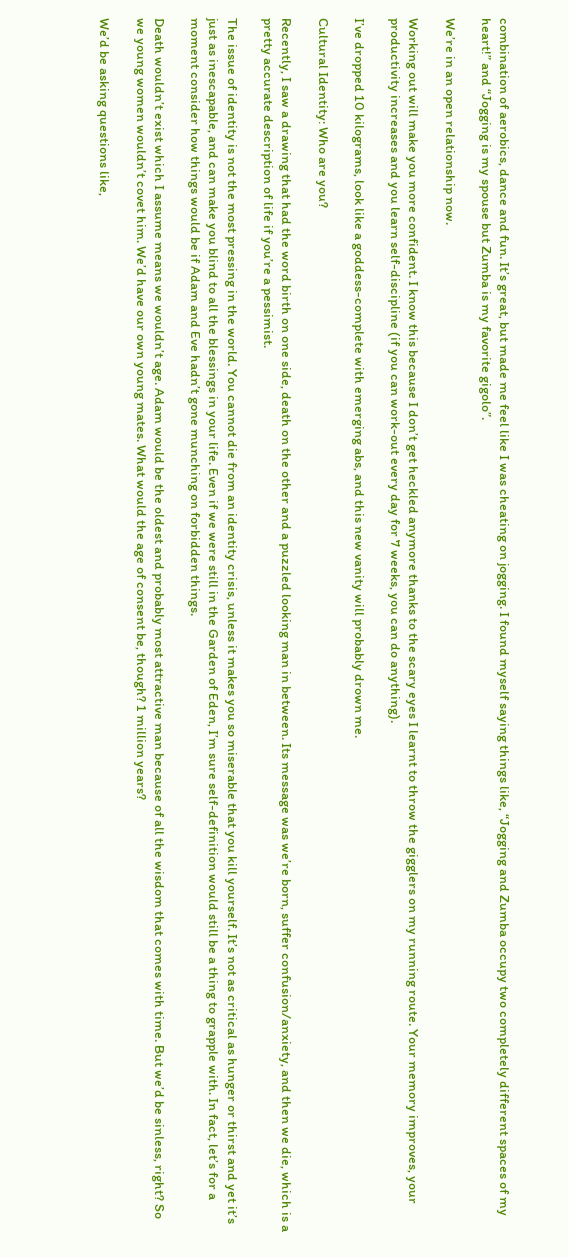combination of aerobics, dance and fun. It’s great, but made me feel like I was cheating on jogging. I found myself saying things like, “Jogging and Zumba occupy two completely different spaces of my heart!” and “Jogging is my spouse but Zumba is my favorite gigolo”.

We’re in an open relationship now.

Working out will make you more confident. I know this because I don’t get heckled anymore thanks to the scary eyes I learnt to throw the gigglers on my running route. Your memory improves, your productivity increases and you learn self-discipline (if you can work-out every day for 7 weeks, you can do anything).

I’ve dropped 10 kilograms, look like a goddess-complete with emerging abs, and this new vanity will probably drown me.

Cultural Identity: Who are you?

Recently, I saw a drawing that had the word birth on one side, death on the other and a puzzled looking man in between. Its message was we’re born, suffer confusion/anxiety, and then we die, which is a pretty accurate description of life if you’re a pessimist.

The issue of identity is not the most pressing in the world. You cannot die from an identity crisis, unless it makes you so miserable that you kill yourself. It’s not as critical as hunger or thirst and yet it’s just as inescapable, and can make you blind to all the blessings in your life. Even if we were still in the Garden of Eden, I’m sure self-definition would still be a thing to grapple with. In fact, let’s for a moment consider how things would be if Adam and Eve hadn’t gone munching on forbidden things.

Death wouldn’t exist which I assume means we wouldn’t age. Adam would be the oldest and probably most attractive man because of all the wisdom that comes with time. But we’d be sinless, right? So we young women wouldn’t covet him. We’d have our own young mates. What would the age of consent be, though? 1 million years?

We’d be asking questions like,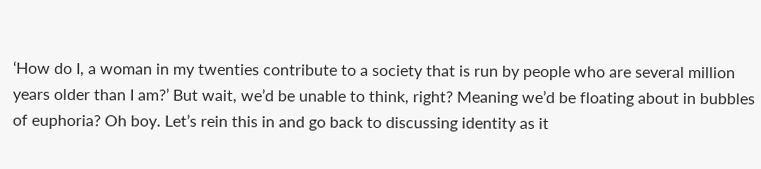‘How do I, a woman in my twenties contribute to a society that is run by people who are several million years older than I am?’ But wait, we’d be unable to think, right? Meaning we’d be floating about in bubbles of euphoria? Oh boy. Let’s rein this in and go back to discussing identity as it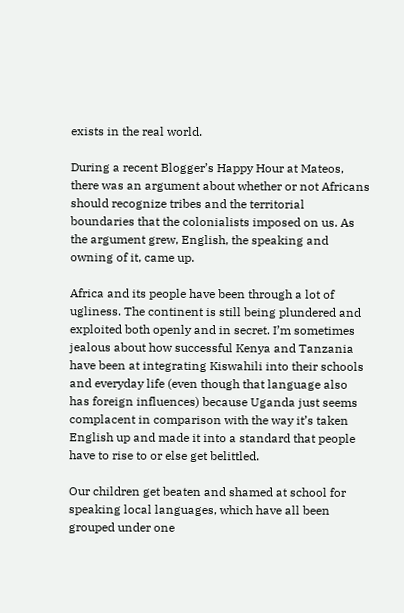exists in the real world.

During a recent Blogger’s Happy Hour at Mateos, there was an argument about whether or not Africans should recognize tribes and the territorial boundaries that the colonialists imposed on us. As the argument grew, English, the speaking and owning of it, came up.

Africa and its people have been through a lot of ugliness. The continent is still being plundered and exploited both openly and in secret. I’m sometimes jealous about how successful Kenya and Tanzania have been at integrating Kiswahili into their schools and everyday life (even though that language also has foreign influences) because Uganda just seems complacent in comparison with the way it’s taken English up and made it into a standard that people have to rise to or else get belittled.

Our children get beaten and shamed at school for speaking local languages, which have all been grouped under one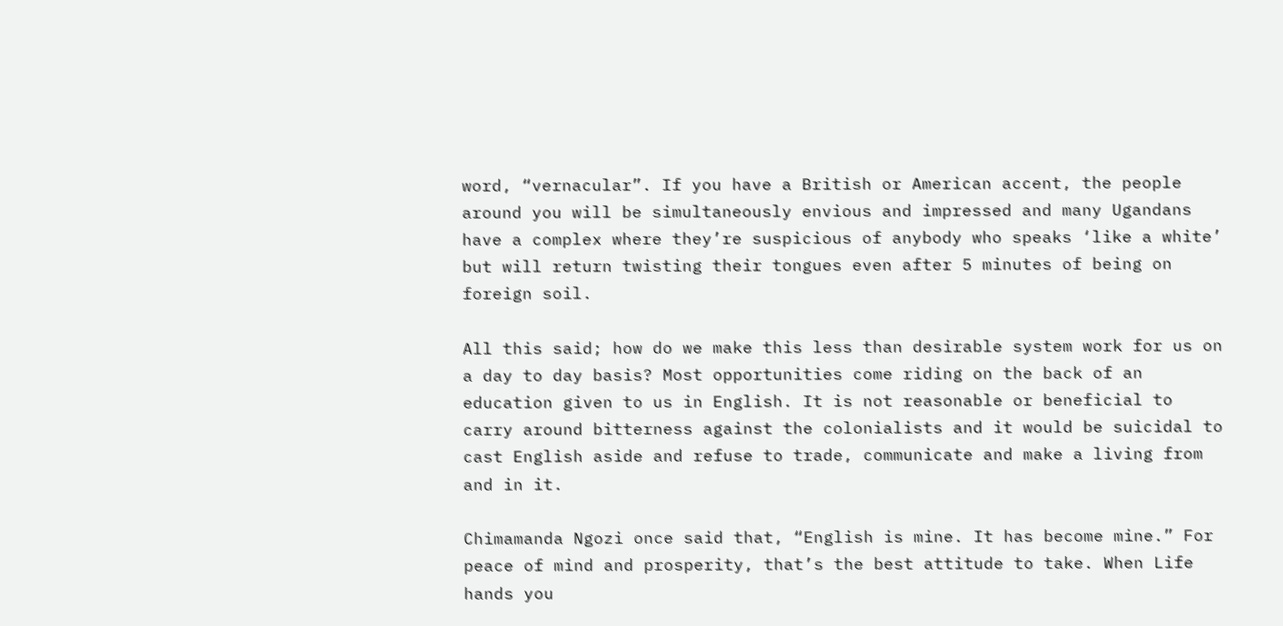word, “vernacular”. If you have a British or American accent, the people around you will be simultaneously envious and impressed and many Ugandans have a complex where they’re suspicious of anybody who speaks ‘like a white’ but will return twisting their tongues even after 5 minutes of being on foreign soil.

All this said; how do we make this less than desirable system work for us on a day to day basis? Most opportunities come riding on the back of an education given to us in English. It is not reasonable or beneficial to carry around bitterness against the colonialists and it would be suicidal to cast English aside and refuse to trade, communicate and make a living from and in it.

Chimamanda Ngozi once said that, “English is mine. It has become mine.” For peace of mind and prosperity, that’s the best attitude to take. When Life hands you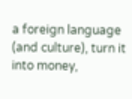a foreign language (and culture), turn it into money,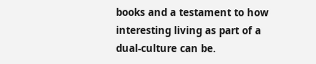books and a testament to how interesting living as part of a dual-culture can be.